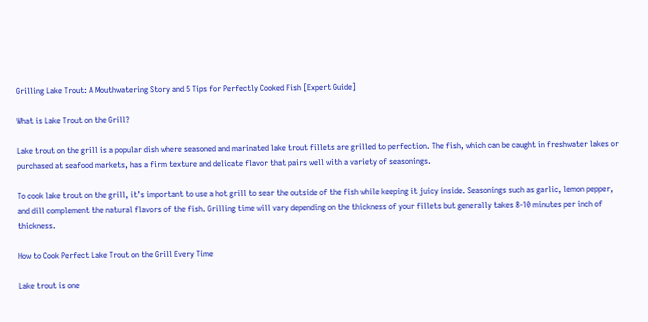Grilling Lake Trout: A Mouthwatering Story and 5 Tips for Perfectly Cooked Fish [Expert Guide]

What is Lake Trout on the Grill?

Lake trout on the grill is a popular dish where seasoned and marinated lake trout fillets are grilled to perfection. The fish, which can be caught in freshwater lakes or purchased at seafood markets, has a firm texture and delicate flavor that pairs well with a variety of seasonings.

To cook lake trout on the grill, it’s important to use a hot grill to sear the outside of the fish while keeping it juicy inside. Seasonings such as garlic, lemon pepper, and dill complement the natural flavors of the fish. Grilling time will vary depending on the thickness of your fillets but generally takes 8-10 minutes per inch of thickness.

How to Cook Perfect Lake Trout on the Grill Every Time

Lake trout is one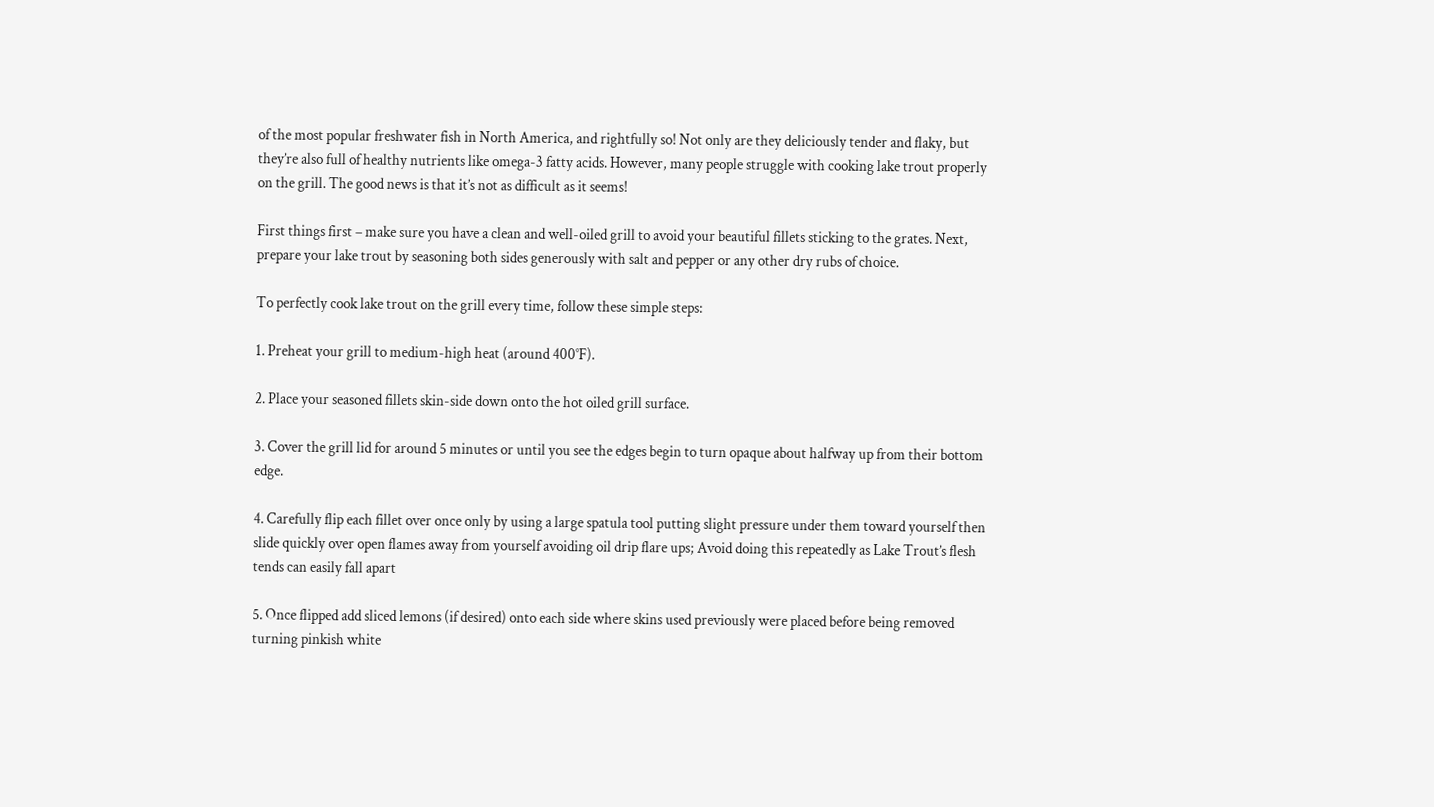of the most popular freshwater fish in North America, and rightfully so! Not only are they deliciously tender and flaky, but they’re also full of healthy nutrients like omega-3 fatty acids. However, many people struggle with cooking lake trout properly on the grill. The good news is that it’s not as difficult as it seems!

First things first – make sure you have a clean and well-oiled grill to avoid your beautiful fillets sticking to the grates. Next, prepare your lake trout by seasoning both sides generously with salt and pepper or any other dry rubs of choice.

To perfectly cook lake trout on the grill every time, follow these simple steps:

1. Preheat your grill to medium-high heat (around 400°F).

2. Place your seasoned fillets skin-side down onto the hot oiled grill surface.

3. Cover the grill lid for around 5 minutes or until you see the edges begin to turn opaque about halfway up from their bottom edge.

4. Carefully flip each fillet over once only by using a large spatula tool putting slight pressure under them toward yourself then slide quickly over open flames away from yourself avoiding oil drip flare ups; Avoid doing this repeatedly as Lake Trout’s flesh tends can easily fall apart

5. Once flipped add sliced lemons (if desired) onto each side where skins used previously were placed before being removed turning pinkish white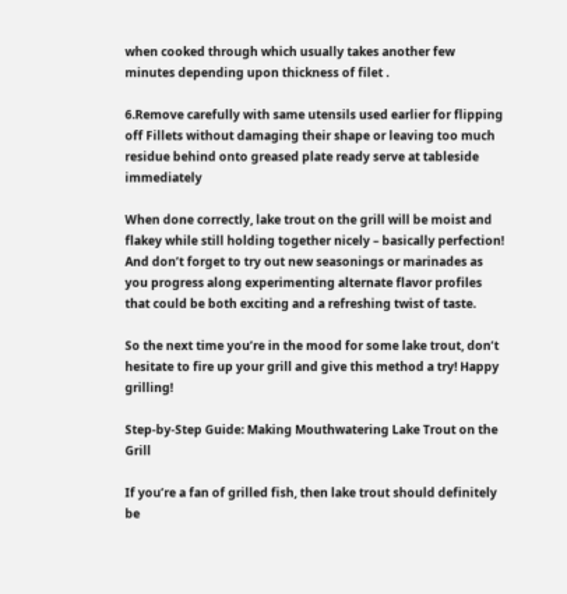when cooked through which usually takes another few minutes depending upon thickness of filet .

6.Remove carefully with same utensils used earlier for flipping off Fillets without damaging their shape or leaving too much residue behind onto greased plate ready serve at tableside immediately

When done correctly, lake trout on the grill will be moist and flakey while still holding together nicely – basically perfection! And don’t forget to try out new seasonings or marinades as you progress along experimenting alternate flavor profiles that could be both exciting and a refreshing twist of taste.

So the next time you’re in the mood for some lake trout, don’t hesitate to fire up your grill and give this method a try! Happy grilling!

Step-by-Step Guide: Making Mouthwatering Lake Trout on the Grill

If you’re a fan of grilled fish, then lake trout should definitely be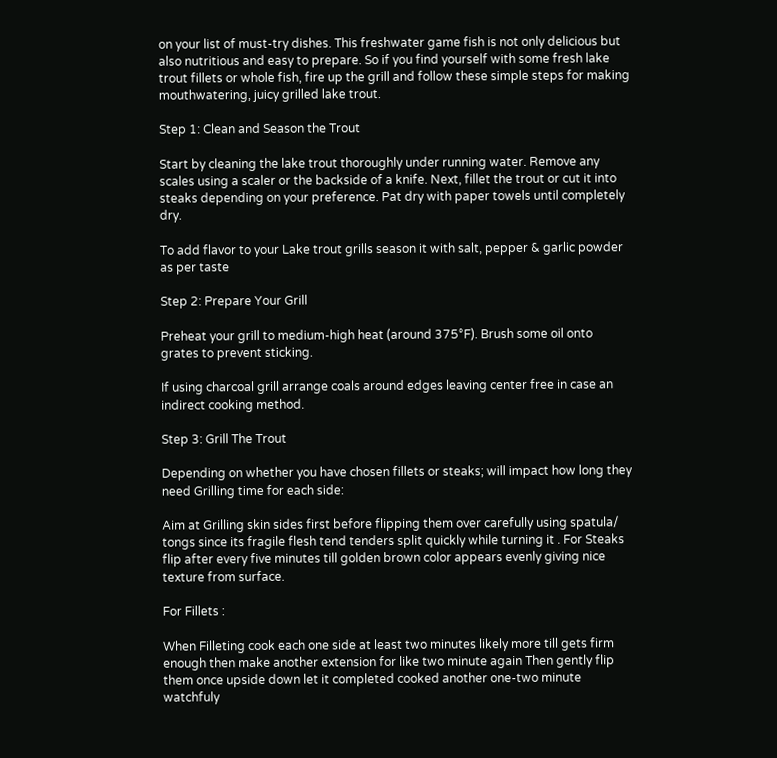on your list of must-try dishes. This freshwater game fish is not only delicious but also nutritious and easy to prepare. So if you find yourself with some fresh lake trout fillets or whole fish, fire up the grill and follow these simple steps for making mouthwatering, juicy grilled lake trout.

Step 1: Clean and Season the Trout

Start by cleaning the lake trout thoroughly under running water. Remove any scales using a scaler or the backside of a knife. Next, fillet the trout or cut it into steaks depending on your preference. Pat dry with paper towels until completely dry.

To add flavor to your Lake trout grills season it with salt, pepper & garlic powder as per taste

Step 2: Prepare Your Grill

Preheat your grill to medium-high heat (around 375°F). Brush some oil onto grates to prevent sticking.

If using charcoal grill arrange coals around edges leaving center free in case an indirect cooking method.

Step 3: Grill The Trout

Depending on whether you have chosen fillets or steaks; will impact how long they need Grilling time for each side:

Aim at Grilling skin sides first before flipping them over carefully using spatula/ tongs since its fragile flesh tend tenders split quickly while turning it . For Steaks flip after every five minutes till golden brown color appears evenly giving nice texture from surface.

For Fillets :

When Filleting cook each one side at least two minutes likely more till gets firm enough then make another extension for like two minute again Then gently flip them once upside down let it completed cooked another one-two minute watchfuly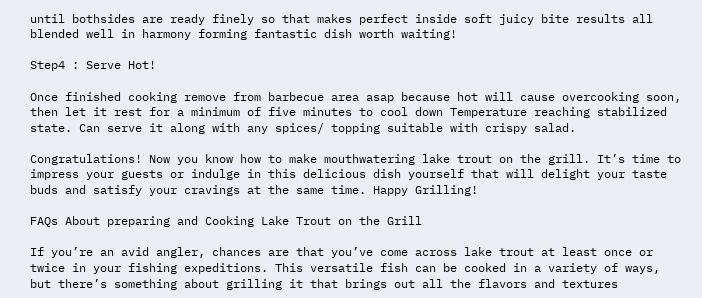until bothsides are ready finely so that makes perfect inside soft juicy bite results all blended well in harmony forming fantastic dish worth waiting!

Step4 : Serve Hot!

Once finished cooking remove from barbecue area asap because hot will cause overcooking soon, then let it rest for a minimum of five minutes to cool down Temperature reaching stabilized state. Can serve it along with any spices/ topping suitable with crispy salad.

Congratulations! Now you know how to make mouthwatering lake trout on the grill. It’s time to impress your guests or indulge in this delicious dish yourself that will delight your taste buds and satisfy your cravings at the same time. Happy Grilling!

FAQs About preparing and Cooking Lake Trout on the Grill

If you’re an avid angler, chances are that you’ve come across lake trout at least once or twice in your fishing expeditions. This versatile fish can be cooked in a variety of ways, but there’s something about grilling it that brings out all the flavors and textures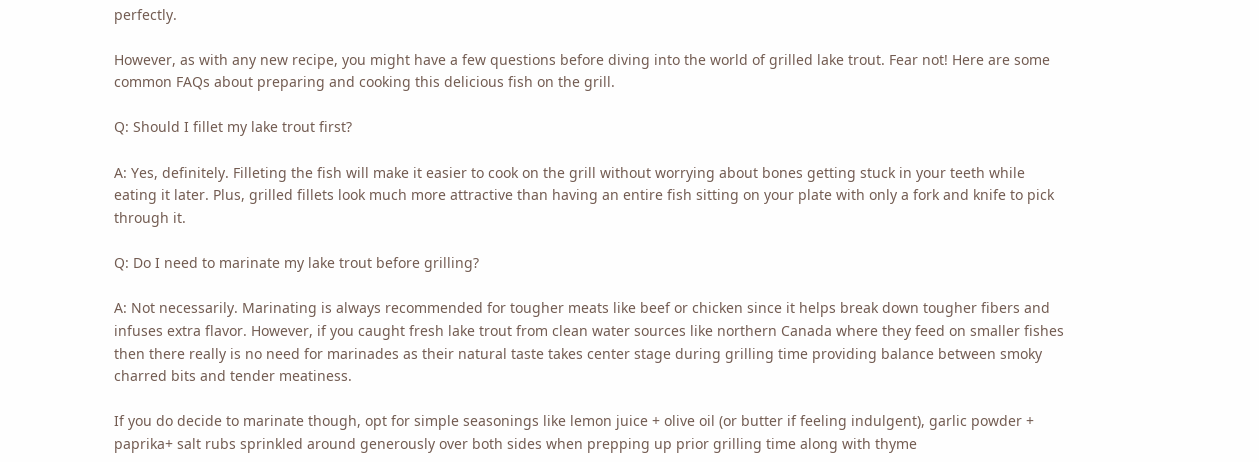perfectly.

However, as with any new recipe, you might have a few questions before diving into the world of grilled lake trout. Fear not! Here are some common FAQs about preparing and cooking this delicious fish on the grill.

Q: Should I fillet my lake trout first?

A: Yes, definitely. Filleting the fish will make it easier to cook on the grill without worrying about bones getting stuck in your teeth while eating it later. Plus, grilled fillets look much more attractive than having an entire fish sitting on your plate with only a fork and knife to pick through it.

Q: Do I need to marinate my lake trout before grilling?

A: Not necessarily. Marinating is always recommended for tougher meats like beef or chicken since it helps break down tougher fibers and infuses extra flavor. However, if you caught fresh lake trout from clean water sources like northern Canada where they feed on smaller fishes then there really is no need for marinades as their natural taste takes center stage during grilling time providing balance between smoky charred bits and tender meatiness.

If you do decide to marinate though, opt for simple seasonings like lemon juice + olive oil (or butter if feeling indulgent), garlic powder + paprika+ salt rubs sprinkled around generously over both sides when prepping up prior grilling time along with thyme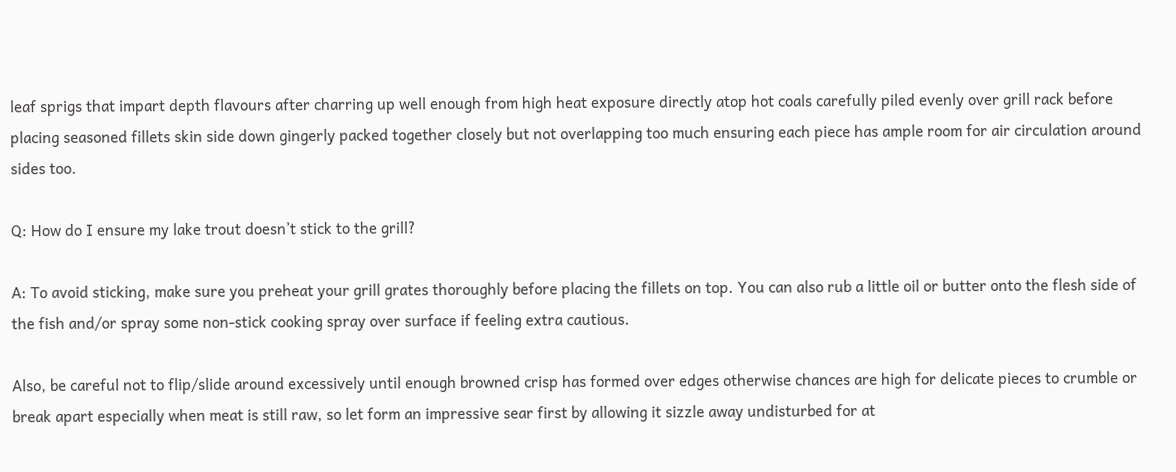leaf sprigs that impart depth flavours after charring up well enough from high heat exposure directly atop hot coals carefully piled evenly over grill rack before placing seasoned fillets skin side down gingerly packed together closely but not overlapping too much ensuring each piece has ample room for air circulation around sides too.

Q: How do I ensure my lake trout doesn’t stick to the grill?

A: To avoid sticking, make sure you preheat your grill grates thoroughly before placing the fillets on top. You can also rub a little oil or butter onto the flesh side of the fish and/or spray some non-stick cooking spray over surface if feeling extra cautious.

Also, be careful not to flip/slide around excessively until enough browned crisp has formed over edges otherwise chances are high for delicate pieces to crumble or break apart especially when meat is still raw, so let form an impressive sear first by allowing it sizzle away undisturbed for at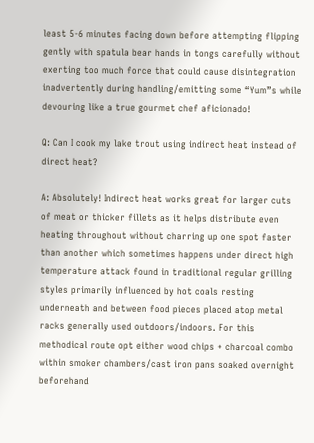least 5-6 minutes facing down before attempting flipping gently with spatula bear hands in tongs carefully without exerting too much force that could cause disintegration inadvertently during handling/emitting some “Yum”s while devouring like a true gourmet chef aficionado!

Q: Can I cook my lake trout using indirect heat instead of direct heat?

A: Absolutely! Indirect heat works great for larger cuts of meat or thicker fillets as it helps distribute even heating throughout without charring up one spot faster than another which sometimes happens under direct high temperature attack found in traditional regular grilling styles primarily influenced by hot coals resting underneath and between food pieces placed atop metal racks generally used outdoors/indoors. For this methodical route opt either wood chips + charcoal combo within smoker chambers/cast iron pans soaked overnight beforehand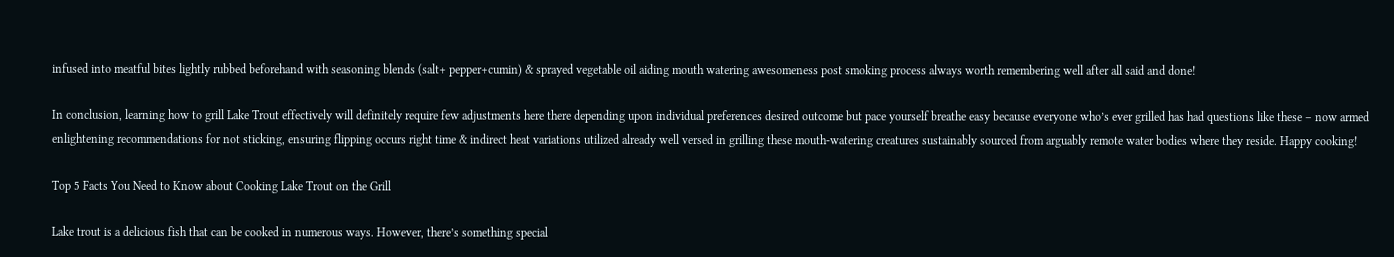infused into meatful bites lightly rubbed beforehand with seasoning blends (salt+ pepper+cumin) & sprayed vegetable oil aiding mouth watering awesomeness post smoking process always worth remembering well after all said and done!

In conclusion, learning how to grill Lake Trout effectively will definitely require few adjustments here there depending upon individual preferences desired outcome but pace yourself breathe easy because everyone who’s ever grilled has had questions like these – now armed enlightening recommendations for not sticking, ensuring flipping occurs right time & indirect heat variations utilized already well versed in grilling these mouth-watering creatures sustainably sourced from arguably remote water bodies where they reside. Happy cooking!

Top 5 Facts You Need to Know about Cooking Lake Trout on the Grill

Lake trout is a delicious fish that can be cooked in numerous ways. However, there’s something special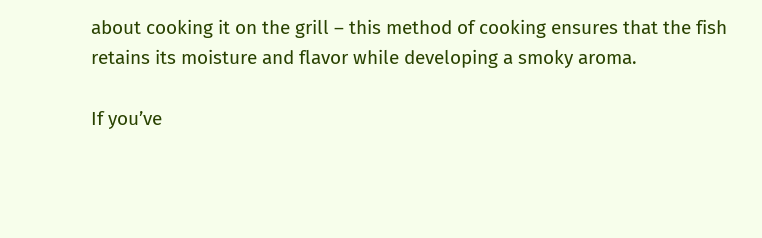about cooking it on the grill – this method of cooking ensures that the fish retains its moisture and flavor while developing a smoky aroma.

If you’ve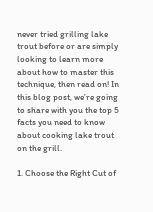never tried grilling lake trout before or are simply looking to learn more about how to master this technique, then read on! In this blog post, we’re going to share with you the top 5 facts you need to know about cooking lake trout on the grill.

1. Choose the Right Cut of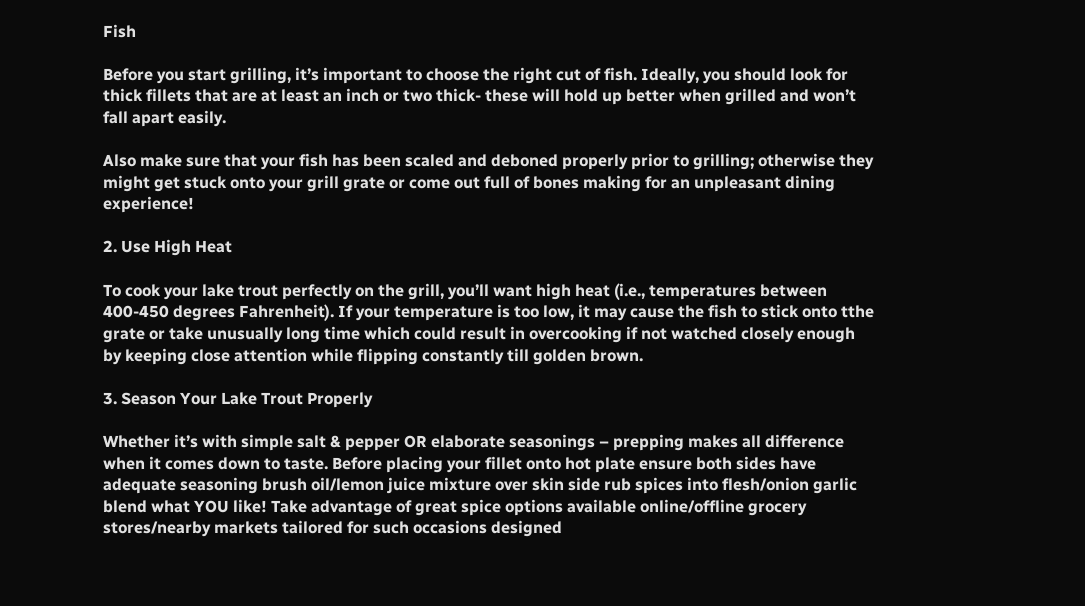Fish

Before you start grilling, it’s important to choose the right cut of fish. Ideally, you should look for thick fillets that are at least an inch or two thick- these will hold up better when grilled and won’t fall apart easily.

Also make sure that your fish has been scaled and deboned properly prior to grilling; otherwise they might get stuck onto your grill grate or come out full of bones making for an unpleasant dining experience!

2. Use High Heat

To cook your lake trout perfectly on the grill, you’ll want high heat (i.e., temperatures between 400-450 degrees Fahrenheit). If your temperature is too low, it may cause the fish to stick onto tthe grate or take unusually long time which could result in overcooking if not watched closely enough by keeping close attention while flipping constantly till golden brown.

3. Season Your Lake Trout Properly

Whether it’s with simple salt & pepper OR elaborate seasonings – prepping makes all difference when it comes down to taste. Before placing your fillet onto hot plate ensure both sides have adequate seasoning brush oil/lemon juice mixture over skin side rub spices into flesh/onion garlic blend what YOU like! Take advantage of great spice options available online/offline grocery stores/nearby markets tailored for such occasions designed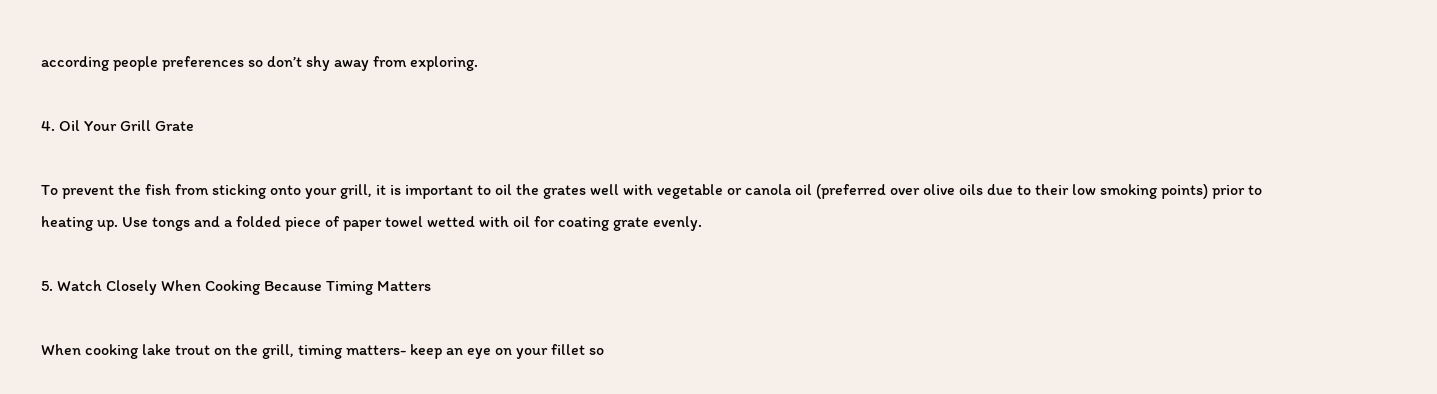according people preferences so don’t shy away from exploring.

4. Oil Your Grill Grate

To prevent the fish from sticking onto your grill, it is important to oil the grates well with vegetable or canola oil (preferred over olive oils due to their low smoking points) prior to heating up. Use tongs and a folded piece of paper towel wetted with oil for coating grate evenly.

5. Watch Closely When Cooking Because Timing Matters

When cooking lake trout on the grill, timing matters- keep an eye on your fillet so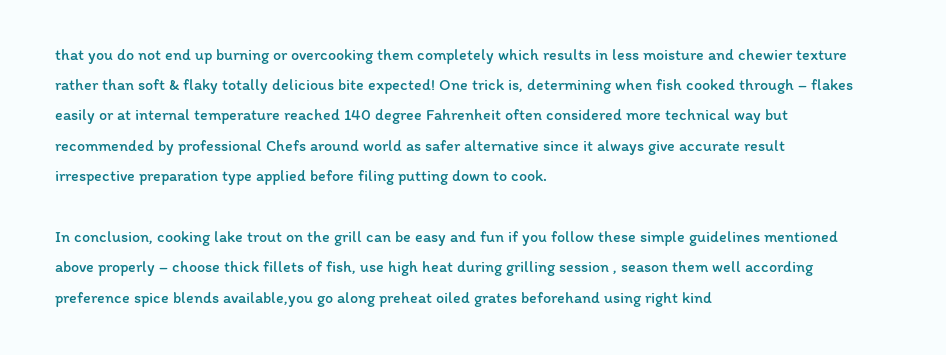that you do not end up burning or overcooking them completely which results in less moisture and chewier texture rather than soft & flaky totally delicious bite expected! One trick is, determining when fish cooked through – flakes easily or at internal temperature reached 140 degree Fahrenheit often considered more technical way but recommended by professional Chefs around world as safer alternative since it always give accurate result irrespective preparation type applied before filing putting down to cook.

In conclusion, cooking lake trout on the grill can be easy and fun if you follow these simple guidelines mentioned above properly – choose thick fillets of fish, use high heat during grilling session , season them well according preference spice blends available,you go along preheat oiled grates beforehand using right kind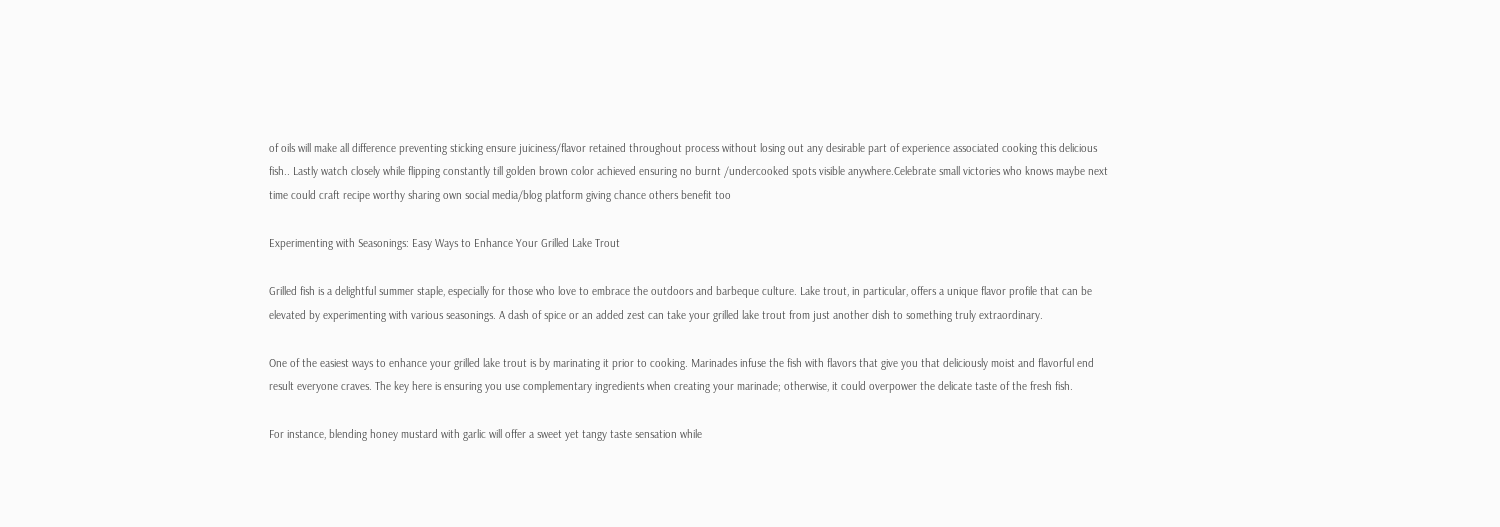of oils will make all difference preventing sticking ensure juiciness/flavor retained throughout process without losing out any desirable part of experience associated cooking this delicious fish.. Lastly watch closely while flipping constantly till golden brown color achieved ensuring no burnt /undercooked spots visible anywhere.Celebrate small victories who knows maybe next time could craft recipe worthy sharing own social media/blog platform giving chance others benefit too

Experimenting with Seasonings: Easy Ways to Enhance Your Grilled Lake Trout

Grilled fish is a delightful summer staple, especially for those who love to embrace the outdoors and barbeque culture. Lake trout, in particular, offers a unique flavor profile that can be elevated by experimenting with various seasonings. A dash of spice or an added zest can take your grilled lake trout from just another dish to something truly extraordinary.

One of the easiest ways to enhance your grilled lake trout is by marinating it prior to cooking. Marinades infuse the fish with flavors that give you that deliciously moist and flavorful end result everyone craves. The key here is ensuring you use complementary ingredients when creating your marinade; otherwise, it could overpower the delicate taste of the fresh fish.

For instance, blending honey mustard with garlic will offer a sweet yet tangy taste sensation while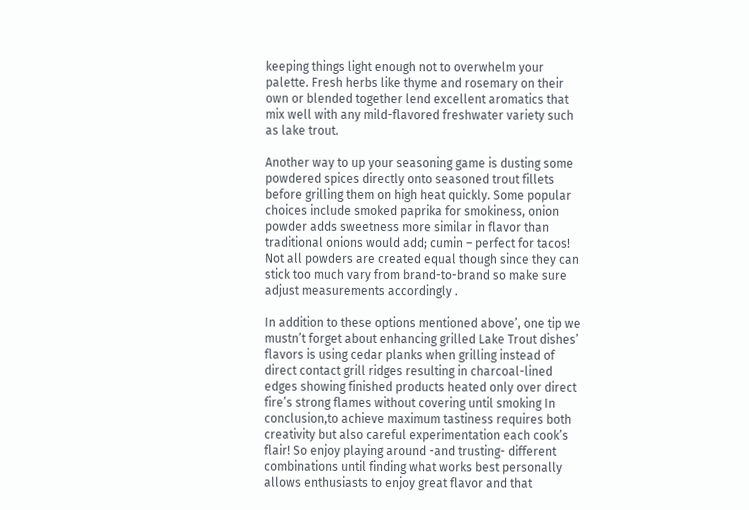keeping things light enough not to overwhelm your palette. Fresh herbs like thyme and rosemary on their own or blended together lend excellent aromatics that mix well with any mild-flavored freshwater variety such as lake trout.

Another way to up your seasoning game is dusting some powdered spices directly onto seasoned trout fillets before grilling them on high heat quickly. Some popular choices include smoked paprika for smokiness, onion powder adds sweetness more similar in flavor than traditional onions would add; cumin – perfect for tacos! Not all powders are created equal though since they can stick too much vary from brand-to-brand so make sure adjust measurements accordingly .

In addition to these options mentioned above’, one tip we mustn’t forget about enhancing grilled Lake Trout dishes’ flavors is using cedar planks when grilling instead of direct contact grill ridges resulting in charcoal-lined edges showing finished products heated only over direct fire’s strong flames without covering until smoking In conclusion,to achieve maximum tastiness requires both creativity but also careful experimentation each cook’s flair! So enjoy playing around -and trusting- different combinations until finding what works best personally allows enthusiasts to enjoy great flavor and that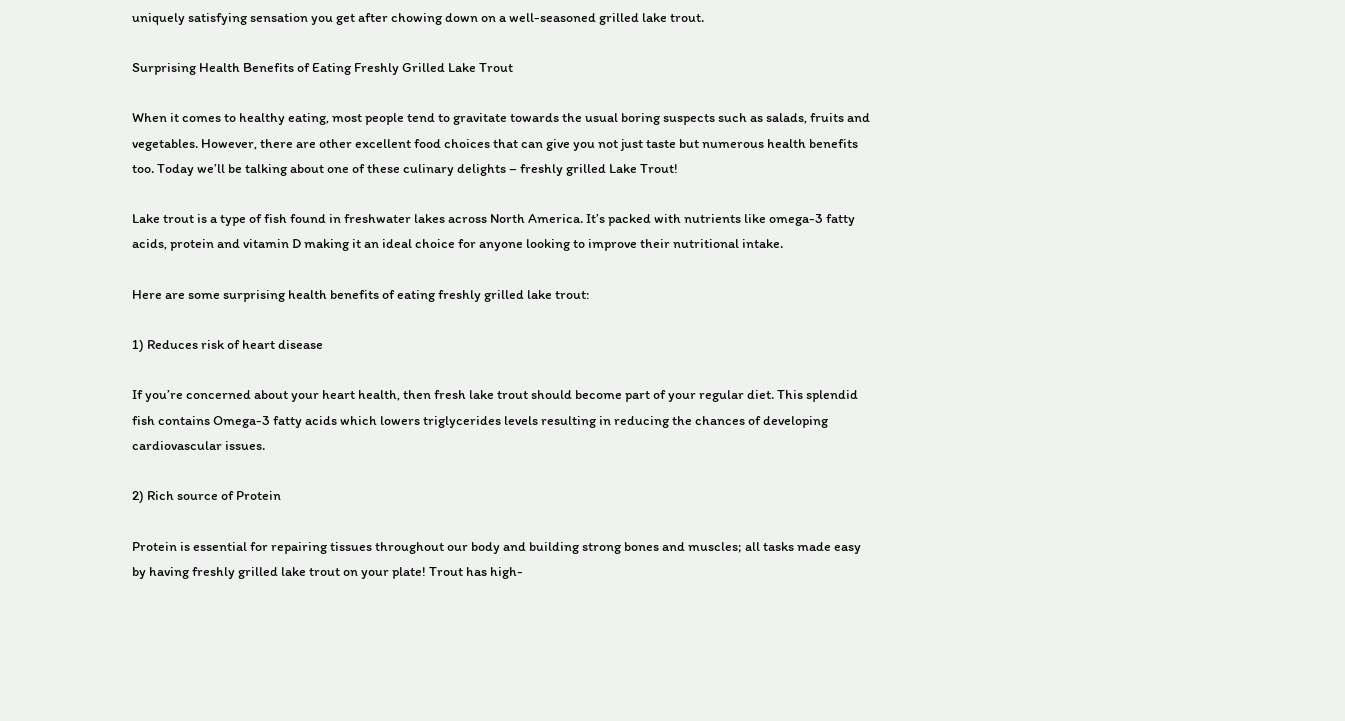uniquely satisfying sensation you get after chowing down on a well-seasoned grilled lake trout.

Surprising Health Benefits of Eating Freshly Grilled Lake Trout

When it comes to healthy eating, most people tend to gravitate towards the usual boring suspects such as salads, fruits and vegetables. However, there are other excellent food choices that can give you not just taste but numerous health benefits too. Today we’ll be talking about one of these culinary delights – freshly grilled Lake Trout!

Lake trout is a type of fish found in freshwater lakes across North America. It’s packed with nutrients like omega-3 fatty acids, protein and vitamin D making it an ideal choice for anyone looking to improve their nutritional intake.

Here are some surprising health benefits of eating freshly grilled lake trout:

1) Reduces risk of heart disease

If you’re concerned about your heart health, then fresh lake trout should become part of your regular diet. This splendid fish contains Omega-3 fatty acids which lowers triglycerides levels resulting in reducing the chances of developing cardiovascular issues.

2) Rich source of Protein

Protein is essential for repairing tissues throughout our body and building strong bones and muscles; all tasks made easy by having freshly grilled lake trout on your plate! Trout has high-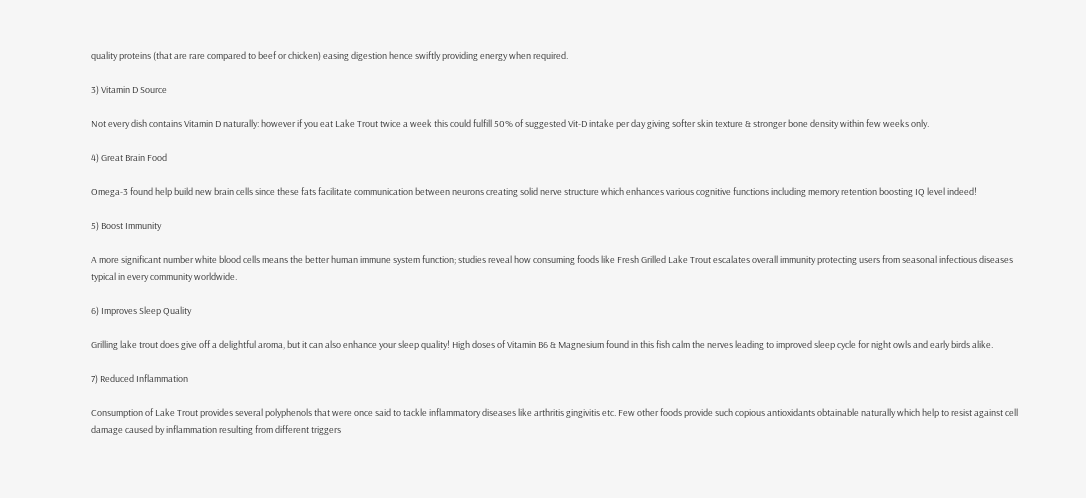quality proteins (that are rare compared to beef or chicken) easing digestion hence swiftly providing energy when required.

3) Vitamin D Source

Not every dish contains Vitamin D naturally: however if you eat Lake Trout twice a week this could fulfill 50% of suggested Vit-D intake per day giving softer skin texture & stronger bone density within few weeks only.

4) Great Brain Food

Omega-3 found help build new brain cells since these fats facilitate communication between neurons creating solid nerve structure which enhances various cognitive functions including memory retention boosting IQ level indeed!

5) Boost Immunity

A more significant number white blood cells means the better human immune system function; studies reveal how consuming foods like Fresh Grilled Lake Trout escalates overall immunity protecting users from seasonal infectious diseases typical in every community worldwide.

6) Improves Sleep Quality

Grilling lake trout does give off a delightful aroma, but it can also enhance your sleep quality! High doses of Vitamin B6 & Magnesium found in this fish calm the nerves leading to improved sleep cycle for night owls and early birds alike.

7) Reduced Inflammation

Consumption of Lake Trout provides several polyphenols that were once said to tackle inflammatory diseases like arthritis gingivitis etc. Few other foods provide such copious antioxidants obtainable naturally which help to resist against cell damage caused by inflammation resulting from different triggers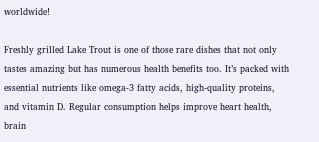worldwide!

Freshly grilled Lake Trout is one of those rare dishes that not only tastes amazing but has numerous health benefits too. It’s packed with essential nutrients like omega-3 fatty acids, high-quality proteins, and vitamin D. Regular consumption helps improve heart health, brain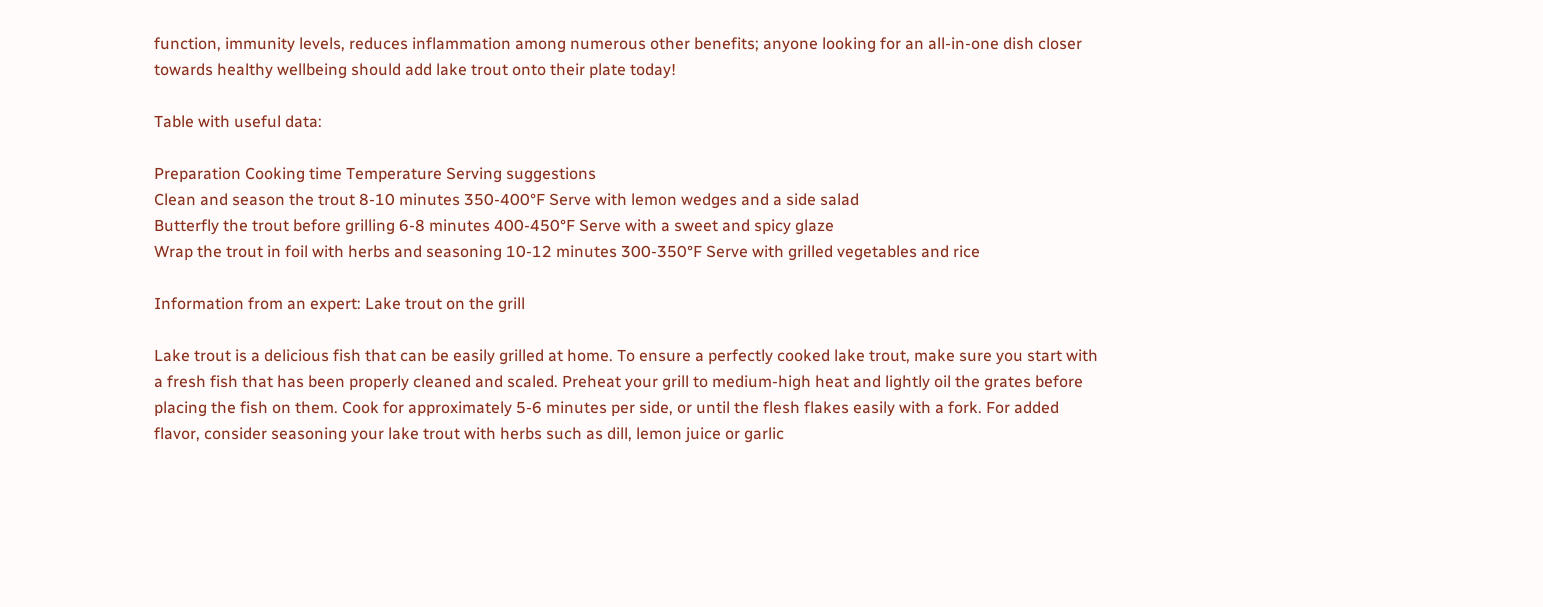function, immunity levels, reduces inflammation among numerous other benefits; anyone looking for an all-in-one dish closer towards healthy wellbeing should add lake trout onto their plate today!

Table with useful data:

Preparation Cooking time Temperature Serving suggestions
Clean and season the trout 8-10 minutes 350-400°F Serve with lemon wedges and a side salad
Butterfly the trout before grilling 6-8 minutes 400-450°F Serve with a sweet and spicy glaze
Wrap the trout in foil with herbs and seasoning 10-12 minutes 300-350°F Serve with grilled vegetables and rice

Information from an expert: Lake trout on the grill

Lake trout is a delicious fish that can be easily grilled at home. To ensure a perfectly cooked lake trout, make sure you start with a fresh fish that has been properly cleaned and scaled. Preheat your grill to medium-high heat and lightly oil the grates before placing the fish on them. Cook for approximately 5-6 minutes per side, or until the flesh flakes easily with a fork. For added flavor, consider seasoning your lake trout with herbs such as dill, lemon juice or garlic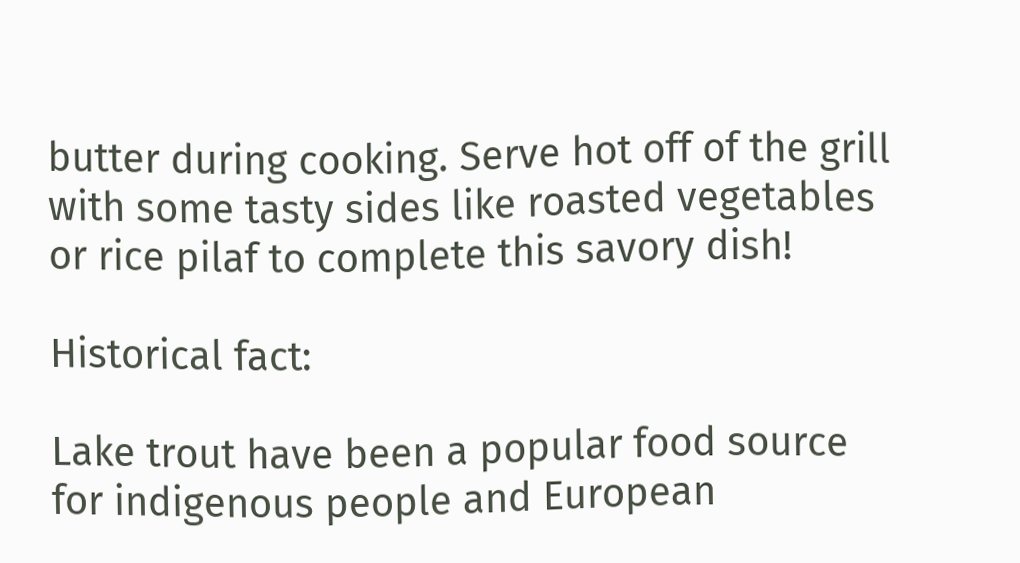butter during cooking. Serve hot off of the grill with some tasty sides like roasted vegetables or rice pilaf to complete this savory dish!

Historical fact:

Lake trout have been a popular food source for indigenous people and European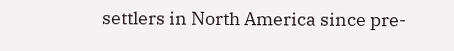settlers in North America since pre-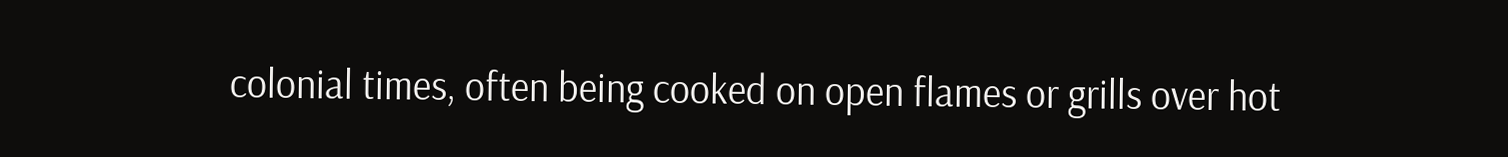colonial times, often being cooked on open flames or grills over hot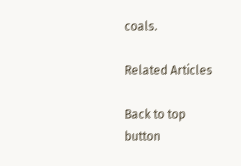coals.

Related Articles

Back to top button